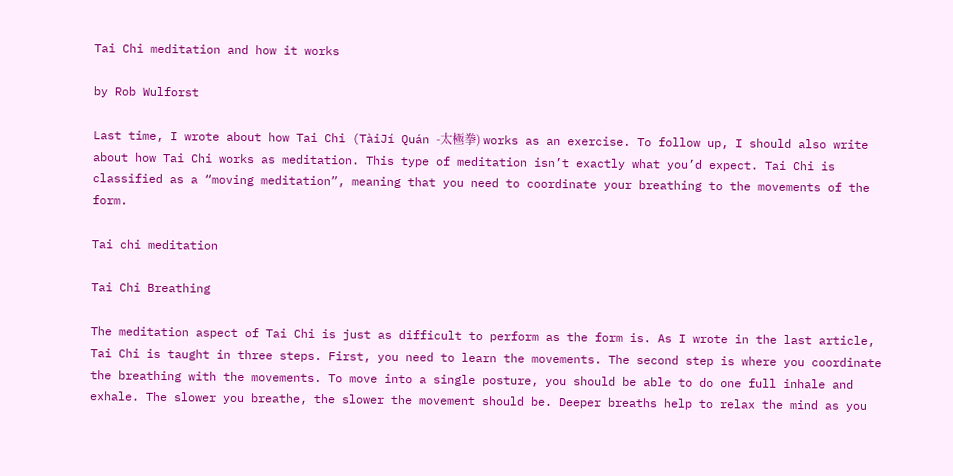Tai Chi meditation and how it works

by Rob Wulforst

Last time, I wrote about how Tai Chi (TàiJí Quán -太極拳) works as an exercise. To follow up, I should also write about how Tai Chi works as meditation. This type of meditation isn’t exactly what you’d expect. Tai Chi is classified as a “moving meditation”, meaning that you need to coordinate your breathing to the movements of the form.

Tai chi meditation

Tai Chi Breathing

The meditation aspect of Tai Chi is just as difficult to perform as the form is. As I wrote in the last article, Tai Chi is taught in three steps. First, you need to learn the movements. The second step is where you coordinate the breathing with the movements. To move into a single posture, you should be able to do one full inhale and exhale. The slower you breathe, the slower the movement should be. Deeper breaths help to relax the mind as you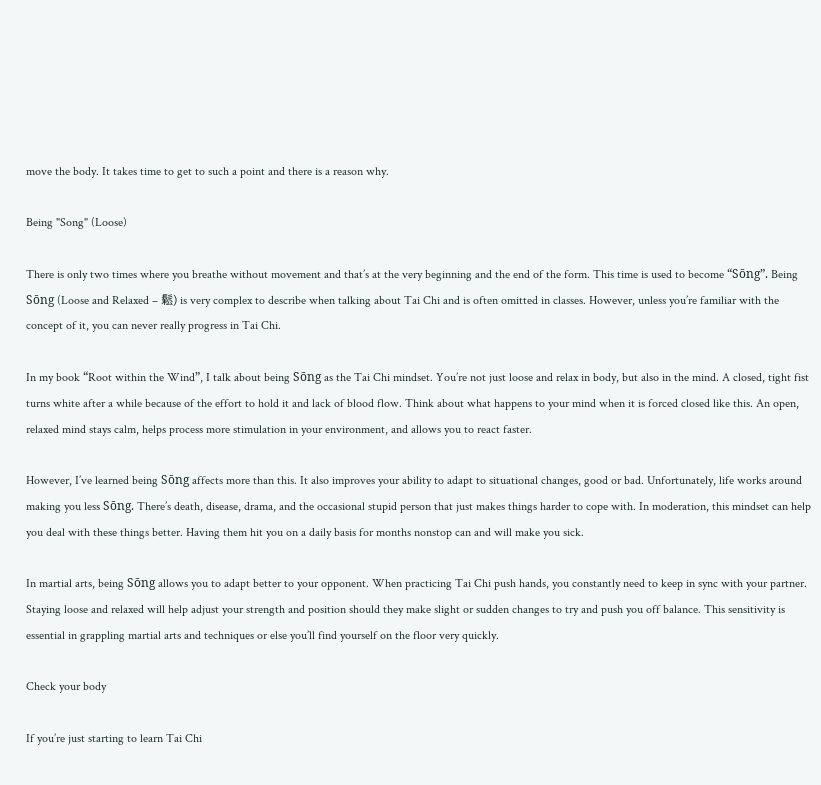move the body. It takes time to get to such a point and there is a reason why.

Being "Song" (Loose)

There is only two times where you breathe without movement and that’s at the very beginning and the end of the form. This time is used to become “Sōng”. Being Sōng (Loose and Relaxed – 鬆) is very complex to describe when talking about Tai Chi and is often omitted in classes. However, unless you’re familiar with the concept of it, you can never really progress in Tai Chi.

In my book “Root within the Wind”, I talk about being Sōng as the Tai Chi mindset. You’re not just loose and relax in body, but also in the mind. A closed, tight fist turns white after a while because of the effort to hold it and lack of blood flow. Think about what happens to your mind when it is forced closed like this. An open, relaxed mind stays calm, helps process more stimulation in your environment, and allows you to react faster.

However, I’ve learned being Sōng affects more than this. It also improves your ability to adapt to situational changes, good or bad. Unfortunately, life works around making you less Sōng. There’s death, disease, drama, and the occasional stupid person that just makes things harder to cope with. In moderation, this mindset can help you deal with these things better. Having them hit you on a daily basis for months nonstop can and will make you sick.

In martial arts, being Sōng allows you to adapt better to your opponent. When practicing Tai Chi push hands, you constantly need to keep in sync with your partner. Staying loose and relaxed will help adjust your strength and position should they make slight or sudden changes to try and push you off balance. This sensitivity is essential in grappling martial arts and techniques or else you’ll find yourself on the floor very quickly.

Check your body

If you’re just starting to learn Tai Chi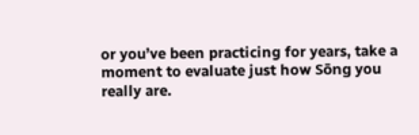or you’ve been practicing for years, take a moment to evaluate just how Sōng you really are.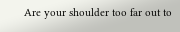Are your shoulder too far out to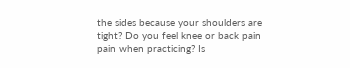the sides because your shoulders are tight? Do you feel knee or back pain pain when practicing? Is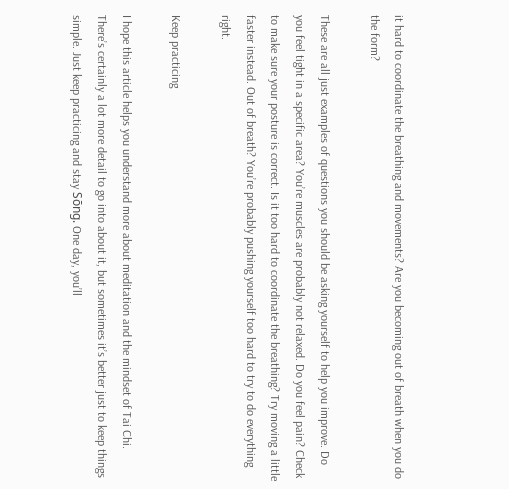it hard to coordinate the breathing and movements? Are you becoming out of breath when you do the form?

These are all just examples of questions you should be asking yourself to help you improve. Do you feel tight in a specific area? You’re muscles are probably not relaxed. Do you feel pain? Check to make sure your posture is correct. Is it too hard to coordinate the breathing? Try moving a little faster instead. Out of breath? You’re probably pushing yourself too hard to try to do everything right.

Keep practicing

I hope this article helps you understand more about meditation and the mindset of Tai Chi. There’s certainly a lot more detail to go into about it, but sometimes it’s better just to keep things simple. Just keep practicing and stay Sōng. One day, you’ll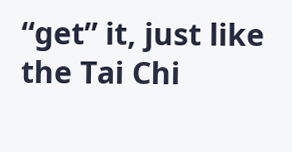“get” it, just like the Tai Chi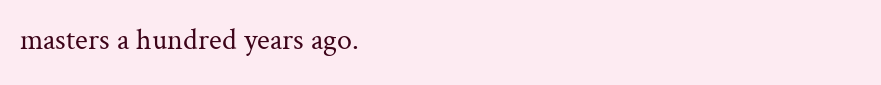masters a hundred years ago.